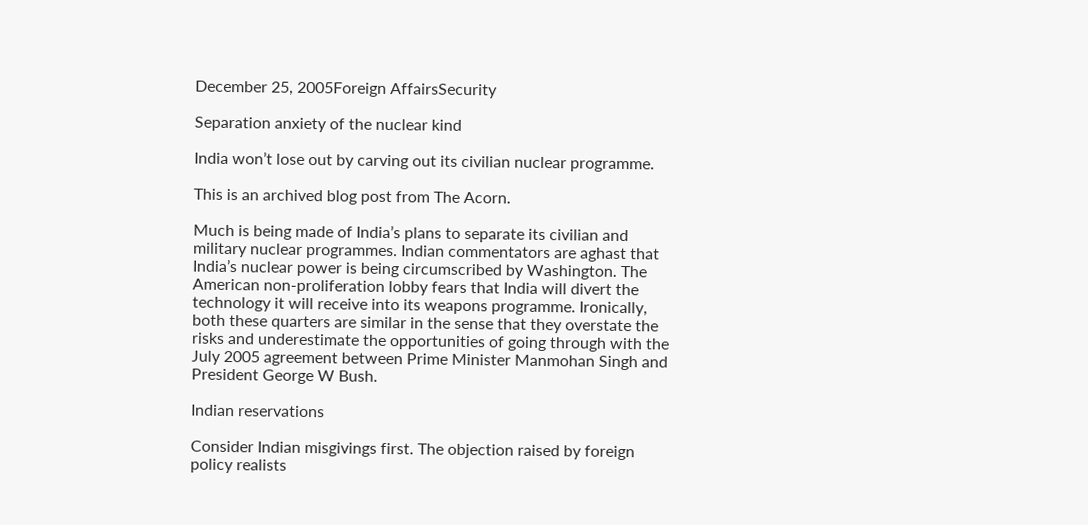December 25, 2005Foreign AffairsSecurity

Separation anxiety of the nuclear kind

India won’t lose out by carving out its civilian nuclear programme.

This is an archived blog post from The Acorn.

Much is being made of India’s plans to separate its civilian and military nuclear programmes. Indian commentators are aghast that India’s nuclear power is being circumscribed by Washington. The American non-proliferation lobby fears that India will divert the technology it will receive into its weapons programme. Ironically, both these quarters are similar in the sense that they overstate the risks and underestimate the opportunities of going through with the July 2005 agreement between Prime Minister Manmohan Singh and President George W Bush.

Indian reservations

Consider Indian misgivings first. The objection raised by foreign policy realists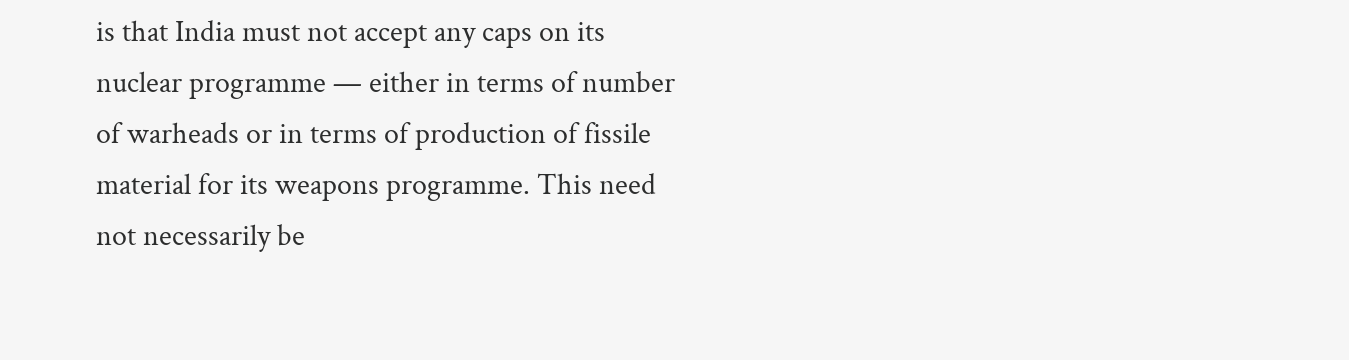is that India must not accept any caps on its nuclear programme — either in terms of number of warheads or in terms of production of fissile material for its weapons programme. This need not necessarily be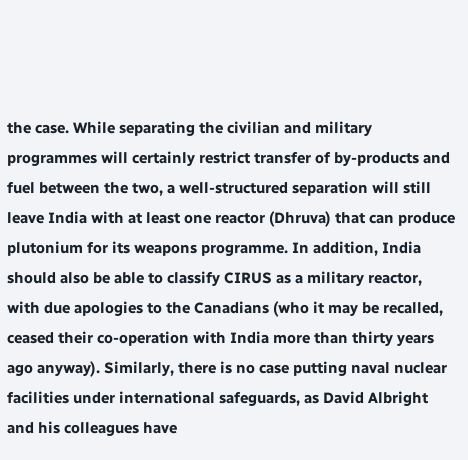the case. While separating the civilian and military programmes will certainly restrict transfer of by-products and fuel between the two, a well-structured separation will still leave India with at least one reactor (Dhruva) that can produce plutonium for its weapons programme. In addition, India should also be able to classify CIRUS as a military reactor, with due apologies to the Canadians (who it may be recalled, ceased their co-operation with India more than thirty years ago anyway). Similarly, there is no case putting naval nuclear facilities under international safeguards, as David Albright and his colleagues have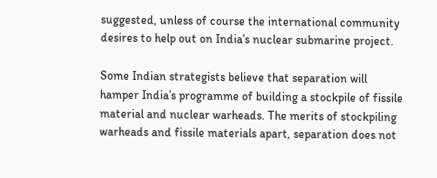suggested, unless of course the international community desires to help out on India’s nuclear submarine project.

Some Indian strategists believe that separation will hamper India’s programme of building a stockpile of fissile material and nuclear warheads. The merits of stockpiling warheads and fissile materials apart, separation does not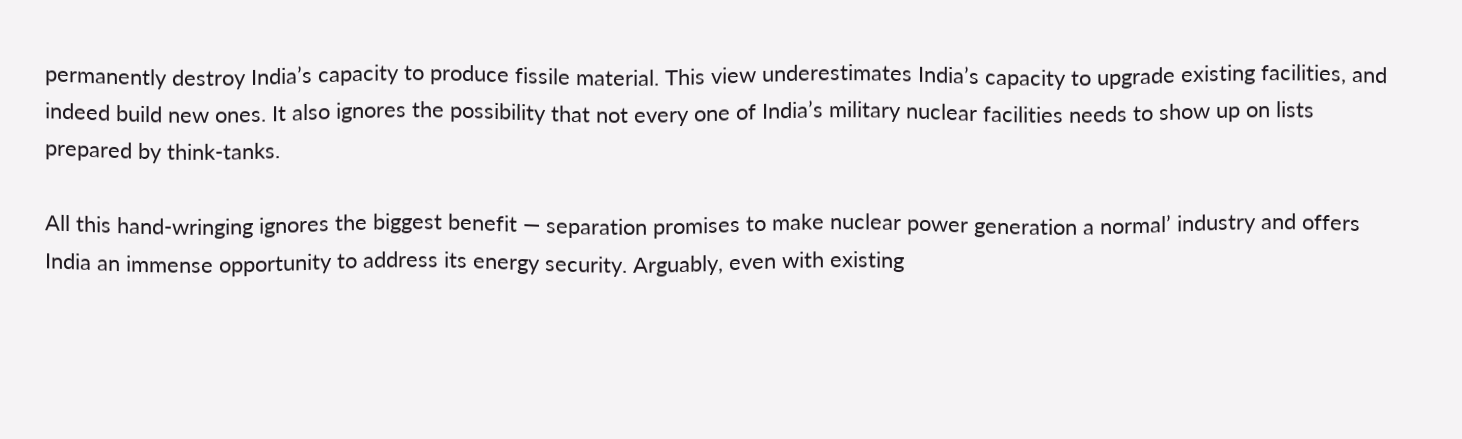permanently destroy India’s capacity to produce fissile material. This view underestimates India’s capacity to upgrade existing facilities, and indeed build new ones. It also ignores the possibility that not every one of India’s military nuclear facilities needs to show up on lists prepared by think-tanks.

All this hand-wringing ignores the biggest benefit — separation promises to make nuclear power generation a normal’ industry and offers India an immense opportunity to address its energy security. Arguably, even with existing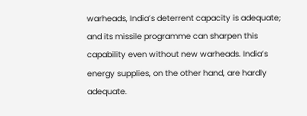warheads, India’s deterrent capacity is adequate; and its missile programme can sharpen this capability even without new warheads. India’s energy supplies, on the other hand, are hardly adequate.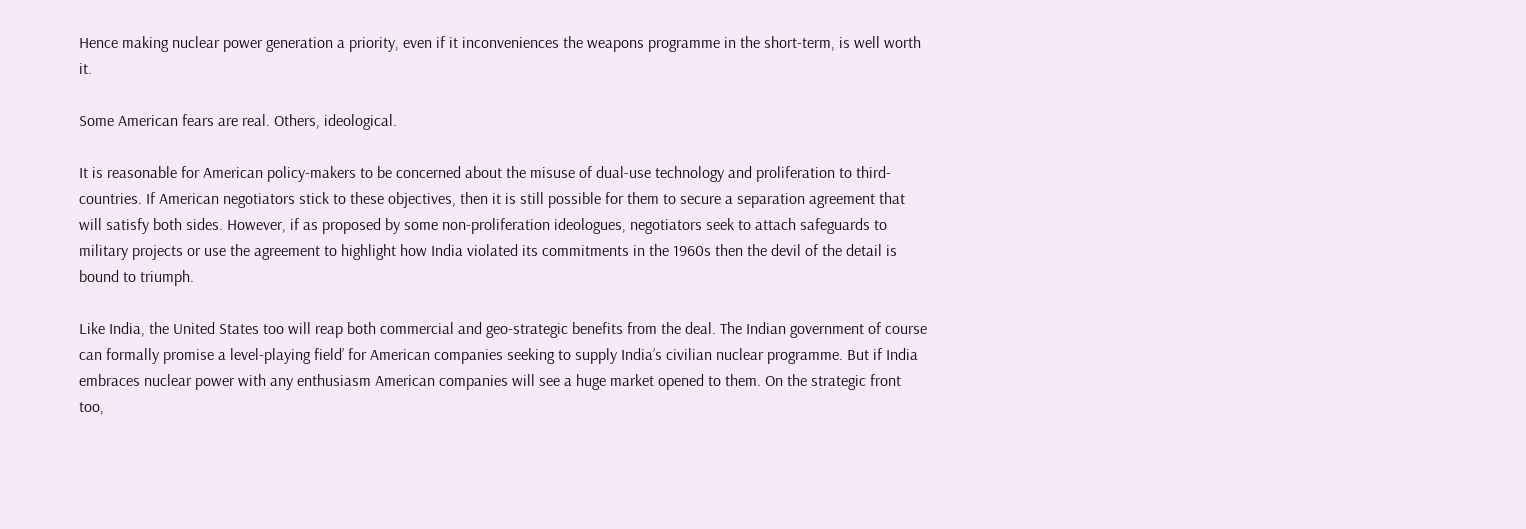Hence making nuclear power generation a priority, even if it inconveniences the weapons programme in the short-term, is well worth it.

Some American fears are real. Others, ideological.

It is reasonable for American policy-makers to be concerned about the misuse of dual-use technology and proliferation to third-countries. If American negotiators stick to these objectives, then it is still possible for them to secure a separation agreement that will satisfy both sides. However, if as proposed by some non-proliferation ideologues, negotiators seek to attach safeguards to military projects or use the agreement to highlight how India violated its commitments in the 1960s then the devil of the detail is bound to triumph.

Like India, the United States too will reap both commercial and geo-strategic benefits from the deal. The Indian government of course can formally promise a level-playing field’ for American companies seeking to supply India’s civilian nuclear programme. But if India embraces nuclear power with any enthusiasm American companies will see a huge market opened to them. On the strategic front too,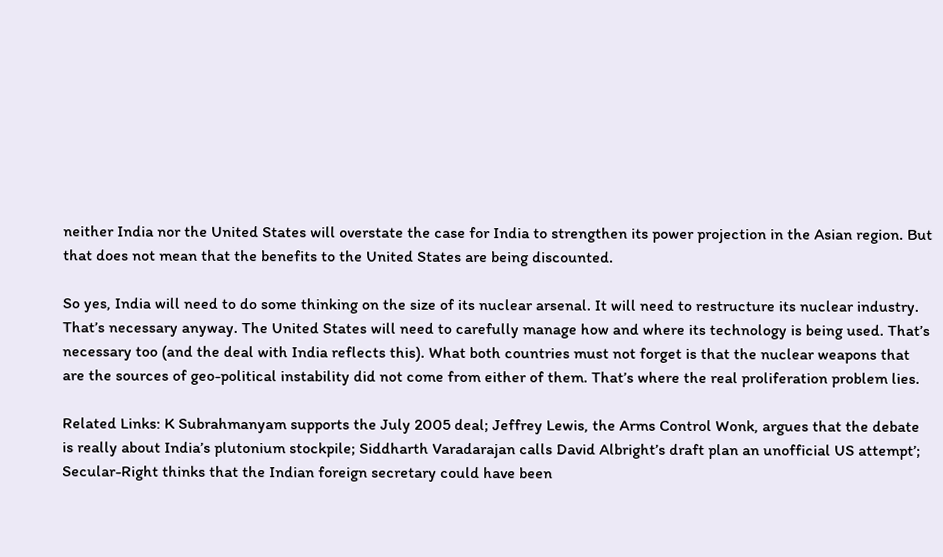neither India nor the United States will overstate the case for India to strengthen its power projection in the Asian region. But that does not mean that the benefits to the United States are being discounted.

So yes, India will need to do some thinking on the size of its nuclear arsenal. It will need to restructure its nuclear industry. That’s necessary anyway. The United States will need to carefully manage how and where its technology is being used. That’s necessary too (and the deal with India reflects this). What both countries must not forget is that the nuclear weapons that are the sources of geo-political instability did not come from either of them. That’s where the real proliferation problem lies.

Related Links: K Subrahmanyam supports the July 2005 deal; Jeffrey Lewis, the Arms Control Wonk, argues that the debate is really about India’s plutonium stockpile; Siddharth Varadarajan calls David Albright’s draft plan an unofficial US attempt’; Secular-Right thinks that the Indian foreign secretary could have been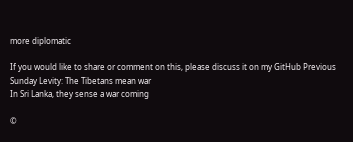more diplomatic

If you would like to share or comment on this, please discuss it on my GitHub Previous
Sunday Levity: The Tibetans mean war
In Sri Lanka, they sense a war coming

©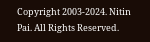Copyright 2003-2024. Nitin Pai. All Rights Reserved.